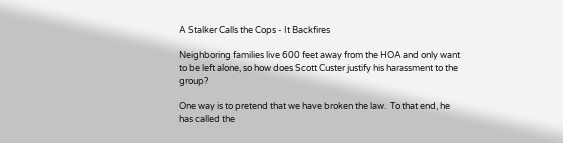A Stalker Calls the Cops - It Backfires

Neighboring families live 600 feet away from the HOA and only want to be left alone, so how does Scott Custer justify his harassment to the group?

One way is to pretend that we have broken the law.  To that end, he has called the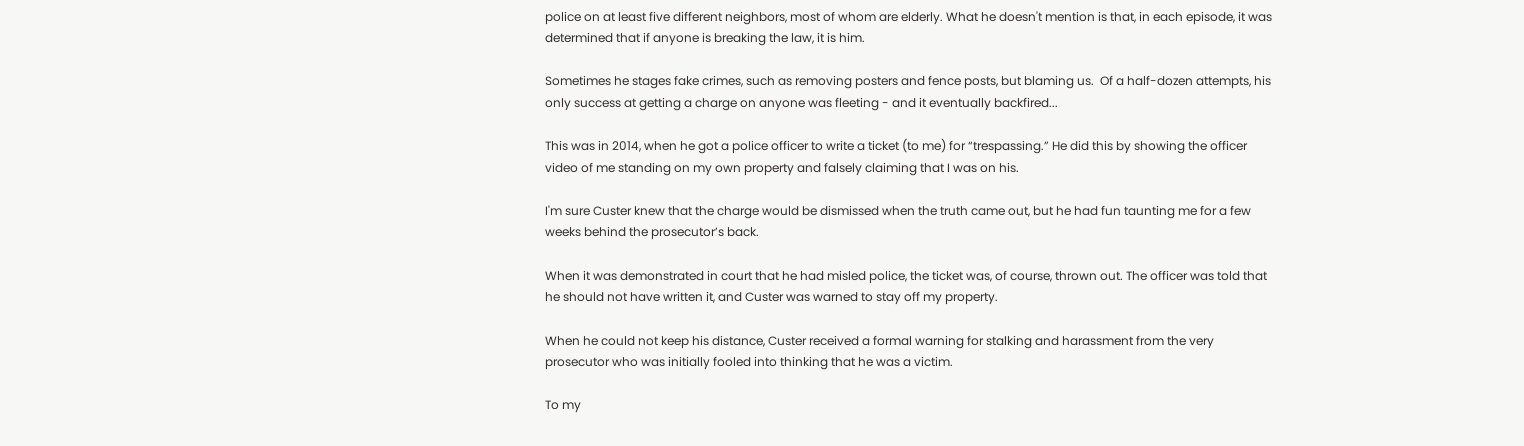police on at least five different neighbors, most of whom are elderly. What he doesn't mention is that, in each episode, it was determined that if anyone is breaking the law, it is him.

Sometimes he stages fake crimes, such as removing posters and fence posts, but blaming us.  Of a half-dozen attempts, his only success at getting a charge on anyone was fleeting - and it eventually backfired...

This was in 2014, when he got a police officer to write a ticket (to me) for “trespassing.” He did this by showing the officer video of me standing on my own property and falsely claiming that I was on his.

I'm sure Custer knew that the charge would be dismissed when the truth came out, but he had fun taunting me for a few weeks behind the prosecutor’s back.

When it was demonstrated in court that he had misled police, the ticket was, of course, thrown out. The officer was told that he should not have written it, and Custer was warned to stay off my property.

When he could not keep his distance, Custer received a formal warning for stalking and harassment from the very prosecutor who was initially fooled into thinking that he was a victim.

To my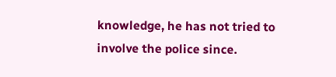knowledge, he has not tried to involve the police since.